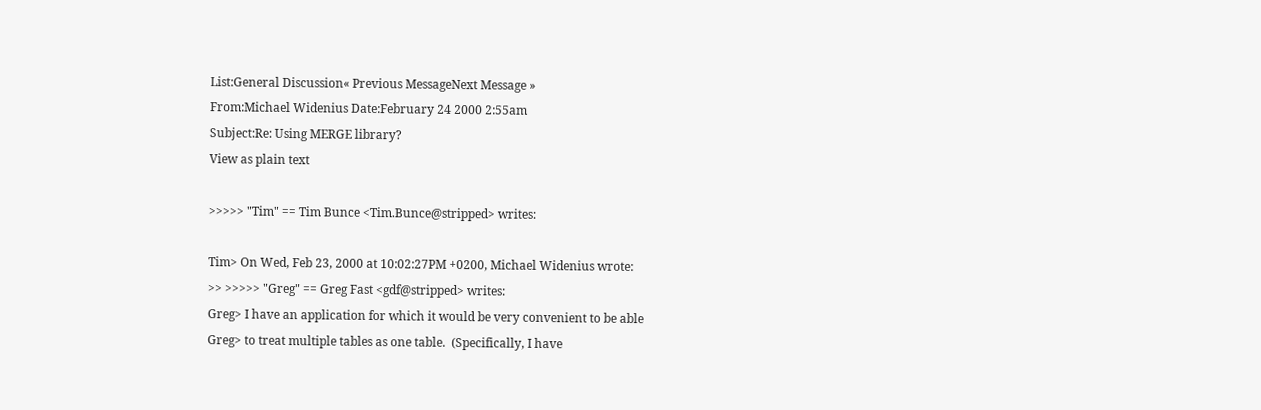List:General Discussion« Previous MessageNext Message »
From:Michael Widenius Date:February 24 2000 2:55am
Subject:Re: Using MERGE library?
View as plain text

>>>>> "Tim" == Tim Bunce <Tim.Bunce@stripped> writes:

Tim> On Wed, Feb 23, 2000 at 10:02:27PM +0200, Michael Widenius wrote:
>> >>>>> "Greg" == Greg Fast <gdf@stripped> writes:
Greg> I have an application for which it would be very convenient to be able
Greg> to treat multiple tables as one table.  (Specifically, I have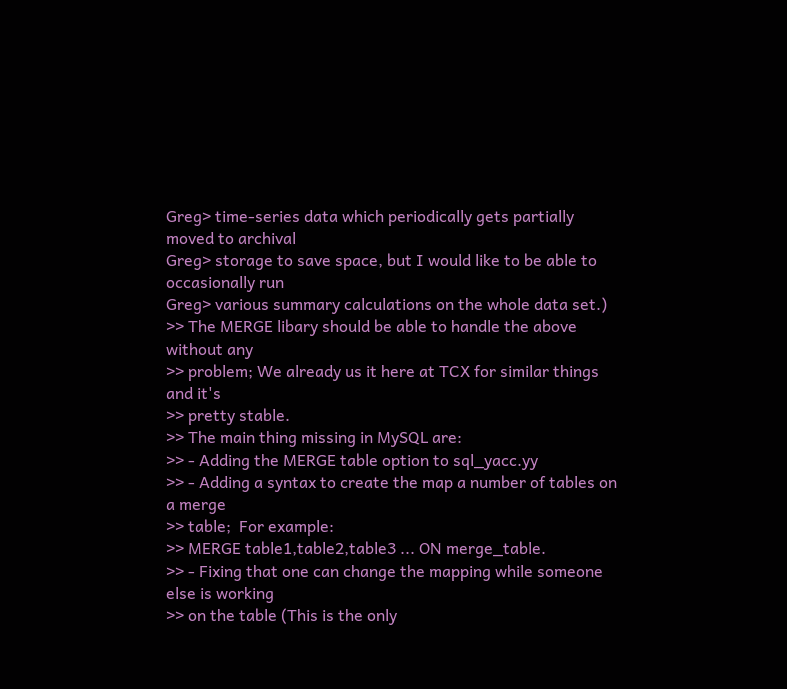Greg> time-series data which periodically gets partially moved to archival
Greg> storage to save space, but I would like to be able to occasionally run
Greg> various summary calculations on the whole data set.)
>> The MERGE libary should be able to handle the above without any
>> problem; We already us it here at TCX for similar things and it's
>> pretty stable.
>> The main thing missing in MySQL are:
>> - Adding the MERGE table option to sql_yacc.yy
>> - Adding a syntax to create the map a number of tables on a merge
>> table;  For example:
>> MERGE table1,table2,table3 ... ON merge_table.
>> - Fixing that one can change the mapping while someone else is working
>> on the table (This is the only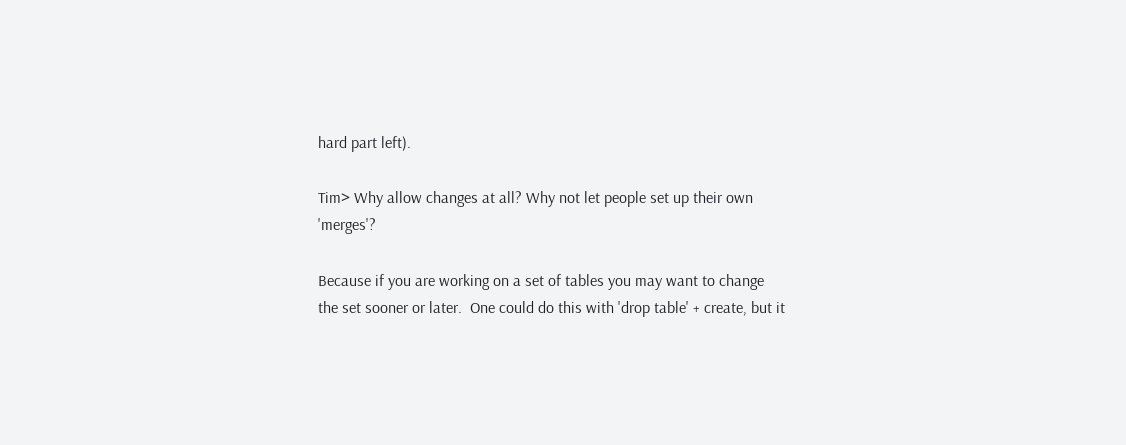hard part left).

Tim> Why allow changes at all? Why not let people set up their own 'merges'?

Because if you are working on a set of tables you may want to change
the set sooner or later.  One could do this with 'drop table' + create, but it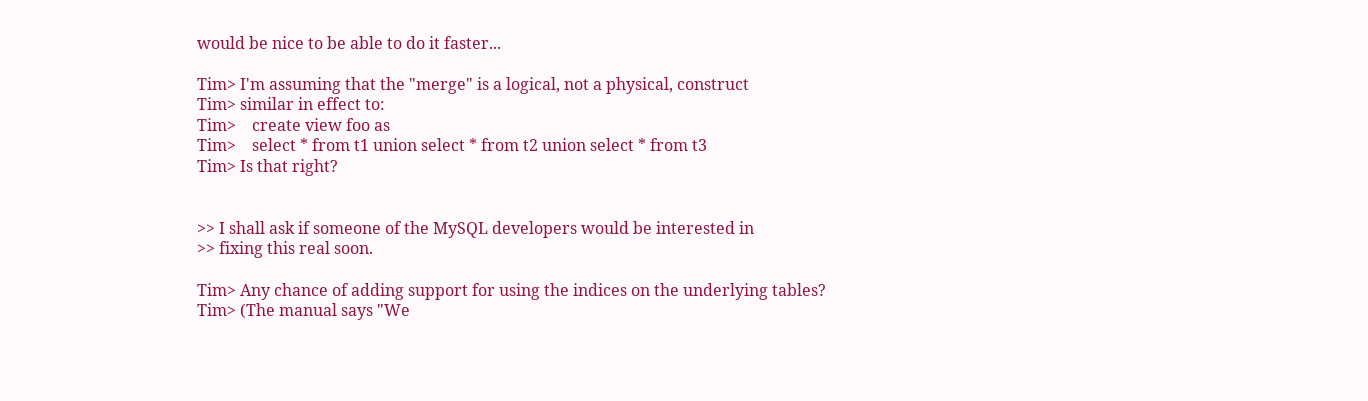would be nice to be able to do it faster...

Tim> I'm assuming that the "merge" is a logical, not a physical, construct
Tim> similar in effect to:
Tim>    create view foo as
Tim>    select * from t1 union select * from t2 union select * from t3
Tim> Is that right?


>> I shall ask if someone of the MySQL developers would be interested in
>> fixing this real soon.

Tim> Any chance of adding support for using the indices on the underlying tables?
Tim> (The manual says "We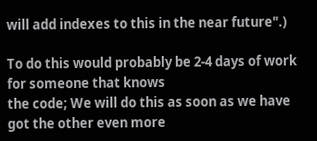will add indexes to this in the near future".)

To do this would probably be 2-4 days of work for someone that knows
the code; We will do this as soon as we have got the other even more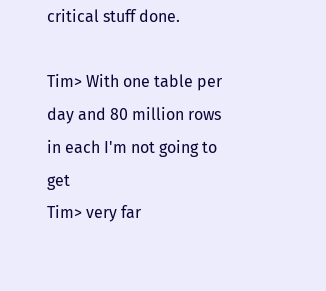critical stuff done.

Tim> With one table per day and 80 million rows in each I'm not going to get
Tim> very far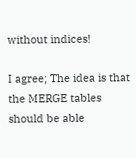without indices!

I agree; The idea is that the MERGE tables should be able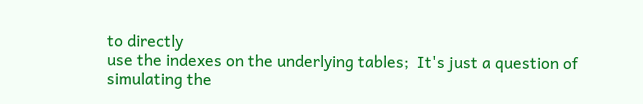to directly
use the indexes on the underlying tables;  It's just a question of
simulating the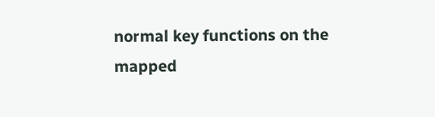normal key functions on the mapped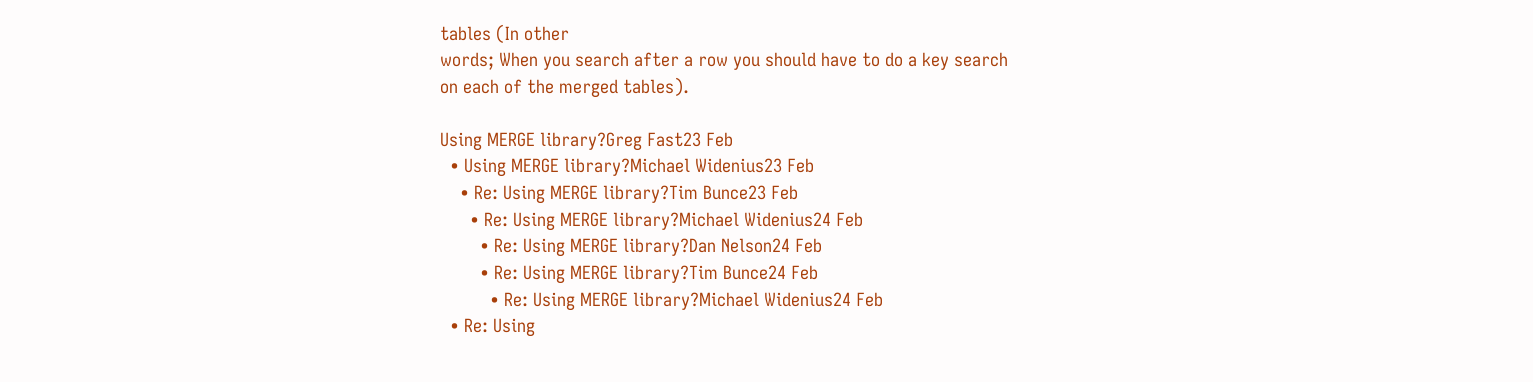tables (In other
words; When you search after a row you should have to do a key search
on each of the merged tables).

Using MERGE library?Greg Fast23 Feb
  • Using MERGE library?Michael Widenius23 Feb
    • Re: Using MERGE library?Tim Bunce23 Feb
      • Re: Using MERGE library?Michael Widenius24 Feb
        • Re: Using MERGE library?Dan Nelson24 Feb
        • Re: Using MERGE library?Tim Bunce24 Feb
          • Re: Using MERGE library?Michael Widenius24 Feb
  • Re: Using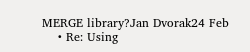MERGE library?Jan Dvorak24 Feb
    • Re: Using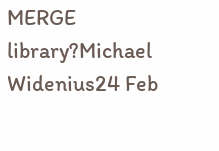MERGE library?Michael Widenius24 Feb